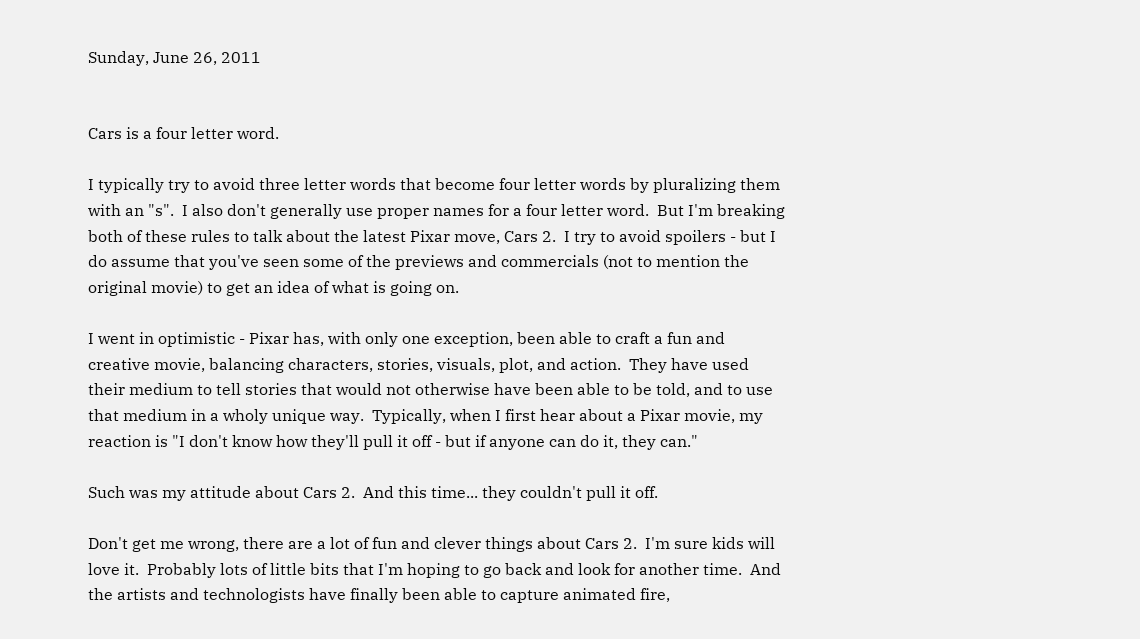Sunday, June 26, 2011


Cars is a four letter word.

I typically try to avoid three letter words that become four letter words by pluralizing them with an "s".  I also don't generally use proper names for a four letter word.  But I'm breaking both of these rules to talk about the latest Pixar move, Cars 2.  I try to avoid spoilers - but I do assume that you've seen some of the previews and commercials (not to mention the original movie) to get an idea of what is going on.

I went in optimistic - Pixar has, with only one exception, been able to craft a fun and creative movie, balancing characters, stories, visuals, plot, and action.  They have used their medium to tell stories that would not otherwise have been able to be told, and to use that medium in a wholy unique way.  Typically, when I first hear about a Pixar movie, my reaction is "I don't know how they'll pull it off - but if anyone can do it, they can."

Such was my attitude about Cars 2.  And this time... they couldn't pull it off.

Don't get me wrong, there are a lot of fun and clever things about Cars 2.  I'm sure kids will love it.  Probably lots of little bits that I'm hoping to go back and look for another time.  And the artists and technologists have finally been able to capture animated fire,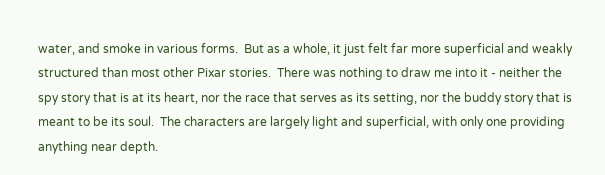water, and smoke in various forms.  But as a whole, it just felt far more superficial and weakly structured than most other Pixar stories.  There was nothing to draw me into it - neither the spy story that is at its heart, nor the race that serves as its setting, nor the buddy story that is meant to be its soul.  The characters are largely light and superficial, with only one providing anything near depth.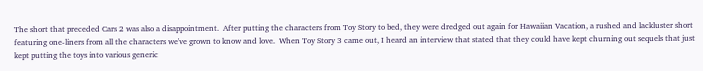The short that preceded Cars 2 was also a disappointment.  After putting the characters from Toy Story to bed, they were dredged out again for Hawaiian Vacation, a rushed and lackluster short featuring one-liners from all the characters we've grown to know and love.  When Toy Story 3 came out, I heard an interview that stated that they could have kept churning out sequels that just kept putting the toys into various generic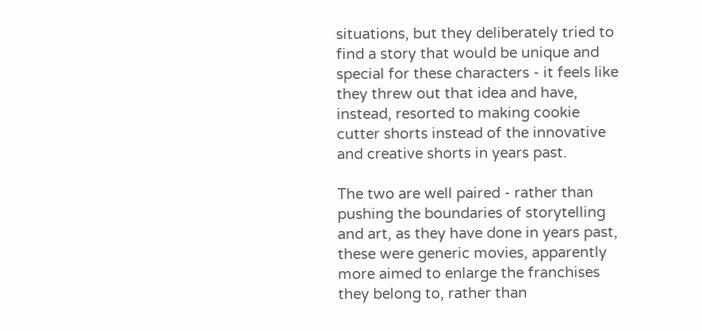situations, but they deliberately tried to find a story that would be unique and special for these characters - it feels like they threw out that idea and have, instead, resorted to making cookie cutter shorts instead of the innovative and creative shorts in years past.

The two are well paired - rather than pushing the boundaries of storytelling and art, as they have done in years past, these were generic movies, apparently more aimed to enlarge the franchises they belong to, rather than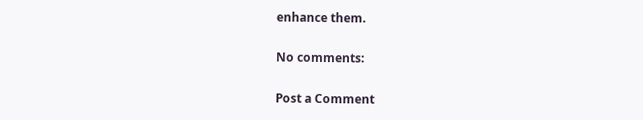enhance them.

No comments:

Post a Comment